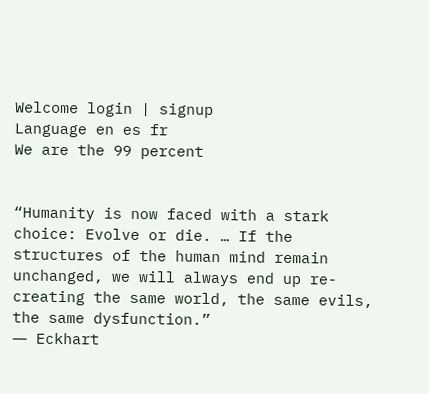Welcome login | signup
Language en es fr
We are the 99 percent


“Humanity is now faced with a stark choice: Evolve or die. … If the structures of the human mind remain unchanged, we will always end up re-creating the same world, the same evils, the same dysfunction.”
― Eckhart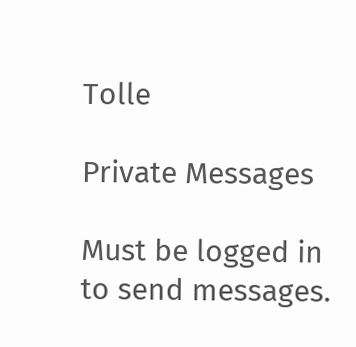Tolle

Private Messages

Must be logged in to send messages.